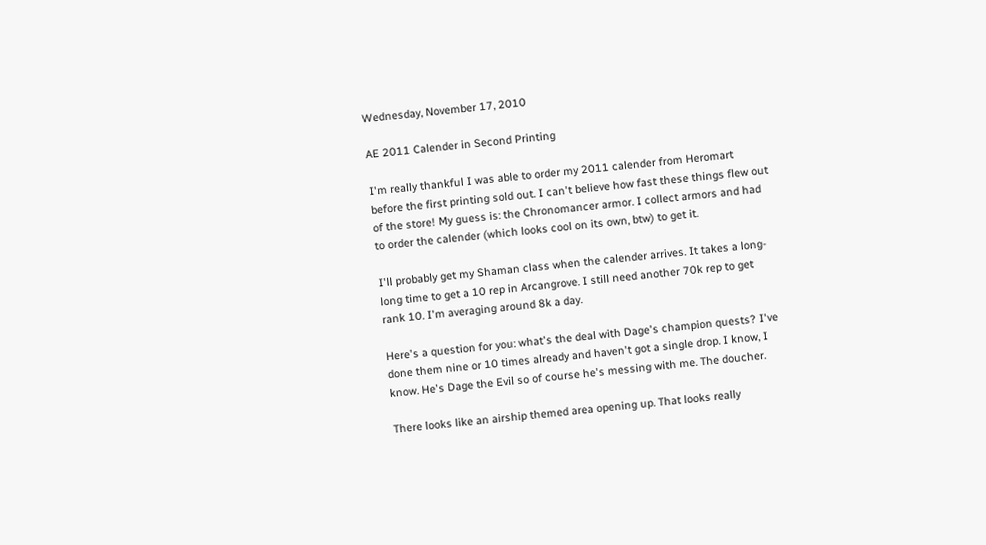Wednesday, November 17, 2010

AE 2011 Calender in Second Printing

I'm really thankful I was able to order my 2011 calender from Heromart before the first printing sold out. I can't believe how fast these things flew out of the store! My guess is: the Chronomancer armor. I collect armors and had to order the calender (which looks cool on its own, btw) to get it.

I'll probably get my Shaman class when the calender arrives. It takes a long-long time to get a 10 rep in Arcangrove. I still need another 70k rep to get rank 10. I'm averaging around 8k a day.

Here's a question for you: what's the deal with Dage's champion quests? I've done them nine or 10 times already and haven't got a single drop. I know, I know. He's Dage the Evil so of course he's messing with me. The doucher.

There looks like an airship themed area opening up. That looks really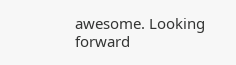awesome. Looking forward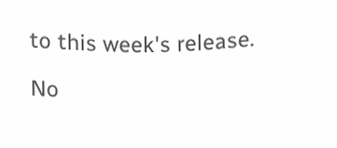to this week's release.

No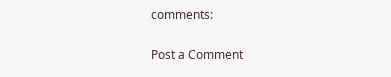comments:

Post a Comment